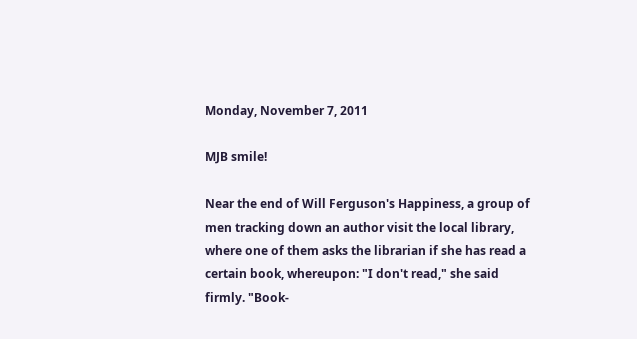Monday, November 7, 2011

MJB smile!

Near the end of Will Ferguson's Happiness, a group of men tracking down an author visit the local library, where one of them asks the librarian if she has read a certain book, whereupon: "I don't read," she said firmly. "Book-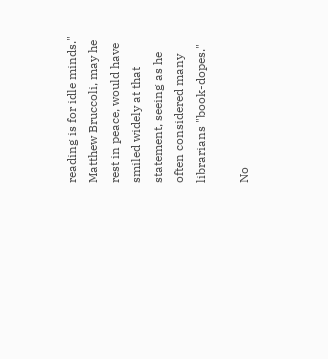reading is for idle minds." Matthew Bruccoli, may he rest in peace, would have smiled widely at that statement, seeing as he often considered many librarians "book-dopes."

No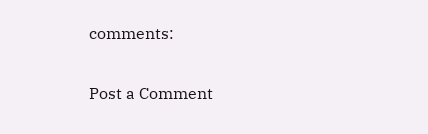comments:

Post a Comment